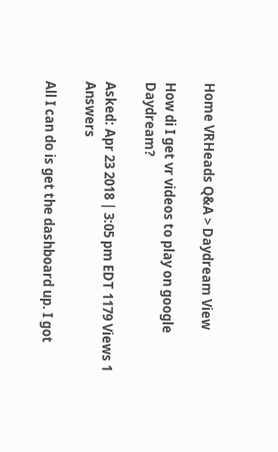Home VRHeads Q&A > Daydream View

How di I get vr videos to play on google Daydream?

Asked: Apr 23 2018 | 3:05 pm EDT 1179 Views 1 Answers

All I can do is get the dashboard up. I got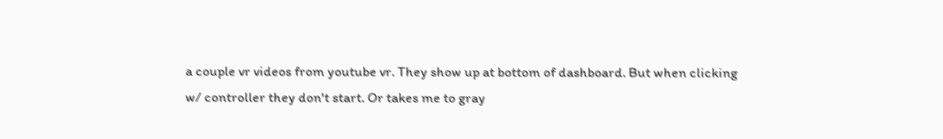a couple vr videos from youtube vr. They show up at bottom of dashboard. But when clicking w/ controller they don't start. Or takes me to gray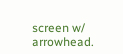screen w/ arrowhead.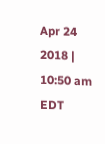Apr 24 2018 | 10:50 am EDT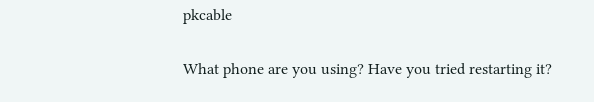pkcable

What phone are you using? Have you tried restarting it?